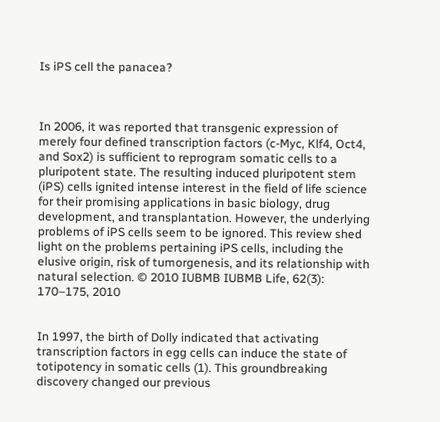Is iPS cell the panacea?



In 2006, it was reported that transgenic expression of merely four defined transcription factors (c-Myc, Klf4, Oct4, and Sox2) is sufficient to reprogram somatic cells to a pluripotent state. The resulting induced pluripotent stem (iPS) cells ignited intense interest in the field of life science for their promising applications in basic biology, drug development, and transplantation. However, the underlying problems of iPS cells seem to be ignored. This review shed light on the problems pertaining iPS cells, including the elusive origin, risk of tumorgenesis, and its relationship with natural selection. © 2010 IUBMB IUBMB Life, 62(3): 170–175, 2010


In 1997, the birth of Dolly indicated that activating transcription factors in egg cells can induce the state of totipotency in somatic cells (1). This groundbreaking discovery changed our previous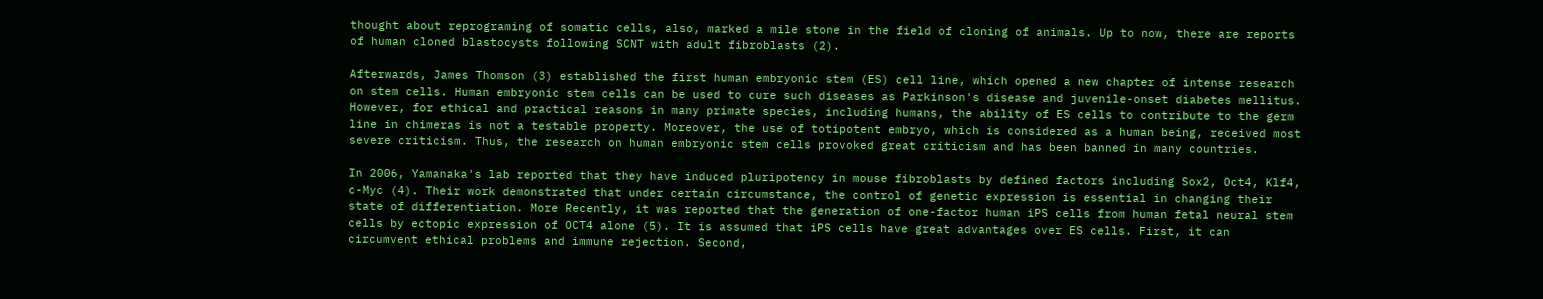thought about reprograming of somatic cells, also, marked a mile stone in the field of cloning of animals. Up to now, there are reports of human cloned blastocysts following SCNT with adult fibroblasts (2).

Afterwards, James Thomson (3) established the first human embryonic stem (ES) cell line, which opened a new chapter of intense research on stem cells. Human embryonic stem cells can be used to cure such diseases as Parkinson's disease and juvenile-onset diabetes mellitus. However, for ethical and practical reasons in many primate species, including humans, the ability of ES cells to contribute to the germ line in chimeras is not a testable property. Moreover, the use of totipotent embryo, which is considered as a human being, received most severe criticism. Thus, the research on human embryonic stem cells provoked great criticism and has been banned in many countries.

In 2006, Yamanaka's lab reported that they have induced pluripotency in mouse fibroblasts by defined factors including Sox2, Oct4, Klf4, c-Myc (4). Their work demonstrated that under certain circumstance, the control of genetic expression is essential in changing their state of differentiation. More Recently, it was reported that the generation of one-factor human iPS cells from human fetal neural stem cells by ectopic expression of OCT4 alone (5). It is assumed that iPS cells have great advantages over ES cells. First, it can circumvent ethical problems and immune rejection. Second,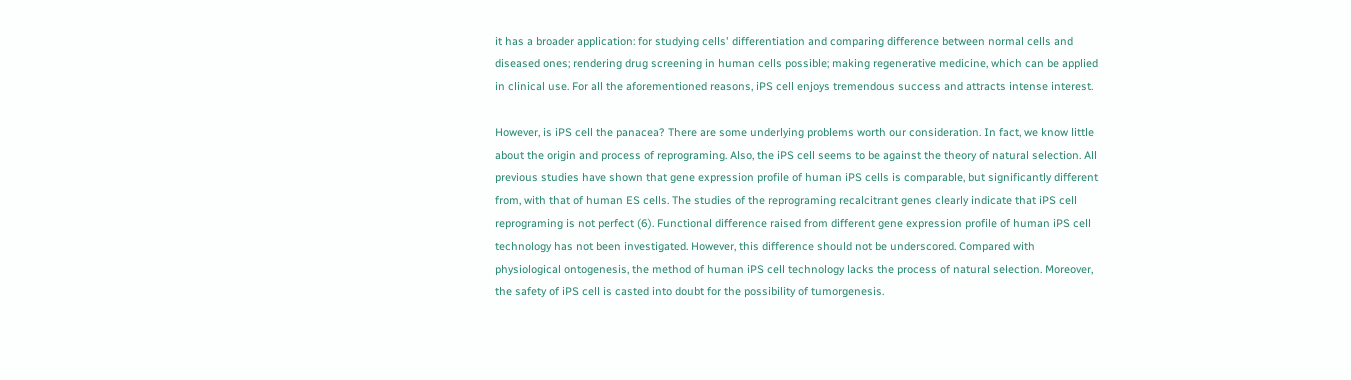it has a broader application: for studying cells' differentiation and comparing difference between normal cells and diseased ones; rendering drug screening in human cells possible; making regenerative medicine, which can be applied in clinical use. For all the aforementioned reasons, iPS cell enjoys tremendous success and attracts intense interest.

However, is iPS cell the panacea? There are some underlying problems worth our consideration. In fact, we know little about the origin and process of reprograming. Also, the iPS cell seems to be against the theory of natural selection. All previous studies have shown that gene expression profile of human iPS cells is comparable, but significantly different from, with that of human ES cells. The studies of the reprograming recalcitrant genes clearly indicate that iPS cell reprograming is not perfect (6). Functional difference raised from different gene expression profile of human iPS cell technology has not been investigated. However, this difference should not be underscored. Compared with physiological ontogenesis, the method of human iPS cell technology lacks the process of natural selection. Moreover, the safety of iPS cell is casted into doubt for the possibility of tumorgenesis.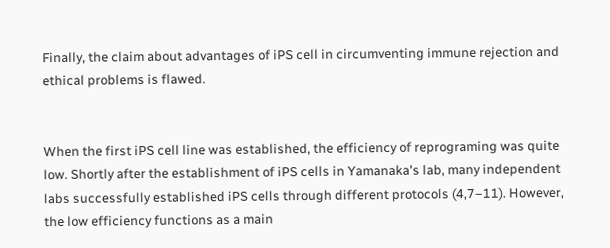Finally, the claim about advantages of iPS cell in circumventing immune rejection and ethical problems is flawed.


When the first iPS cell line was established, the efficiency of reprograming was quite low. Shortly after the establishment of iPS cells in Yamanaka's lab, many independent labs successfully established iPS cells through different protocols (4,7–11). However, the low efficiency functions as a main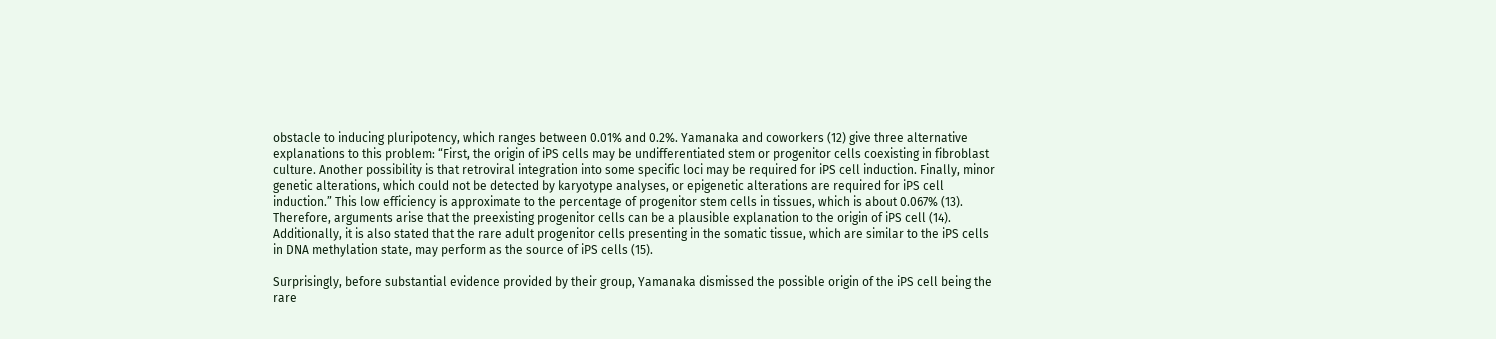obstacle to inducing pluripotency, which ranges between 0.01% and 0.2%. Yamanaka and coworkers (12) give three alternative explanations to this problem: “First, the origin of iPS cells may be undifferentiated stem or progenitor cells coexisting in fibroblast culture. Another possibility is that retroviral integration into some specific loci may be required for iPS cell induction. Finally, minor genetic alterations, which could not be detected by karyotype analyses, or epigenetic alterations are required for iPS cell induction.” This low efficiency is approximate to the percentage of progenitor stem cells in tissues, which is about 0.067% (13). Therefore, arguments arise that the preexisting progenitor cells can be a plausible explanation to the origin of iPS cell (14). Additionally, it is also stated that the rare adult progenitor cells presenting in the somatic tissue, which are similar to the iPS cells in DNA methylation state, may perform as the source of iPS cells (15).

Surprisingly, before substantial evidence provided by their group, Yamanaka dismissed the possible origin of the iPS cell being the rare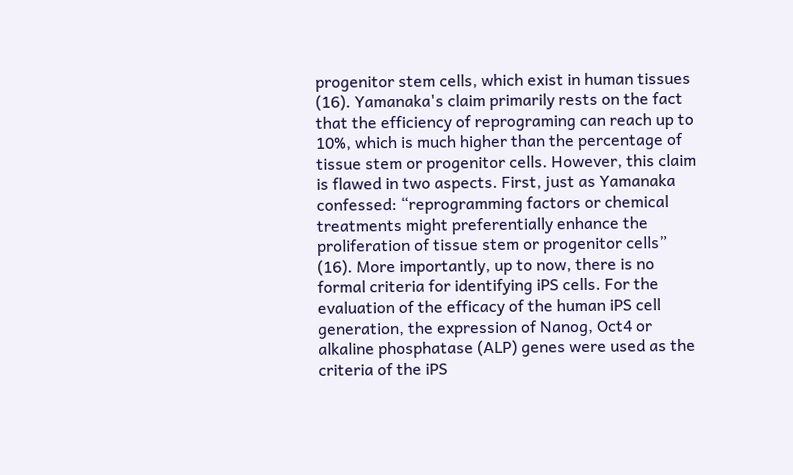progenitor stem cells, which exist in human tissues (16). Yamanaka's claim primarily rests on the fact that the efficiency of reprograming can reach up to 10%, which is much higher than the percentage of tissue stem or progenitor cells. However, this claim is flawed in two aspects. First, just as Yamanaka confessed: “reprogramming factors or chemical treatments might preferentially enhance the proliferation of tissue stem or progenitor cells” (16). More importantly, up to now, there is no formal criteria for identifying iPS cells. For the evaluation of the efficacy of the human iPS cell generation, the expression of Nanog, Oct4 or alkaline phosphatase (ALP) genes were used as the criteria of the iPS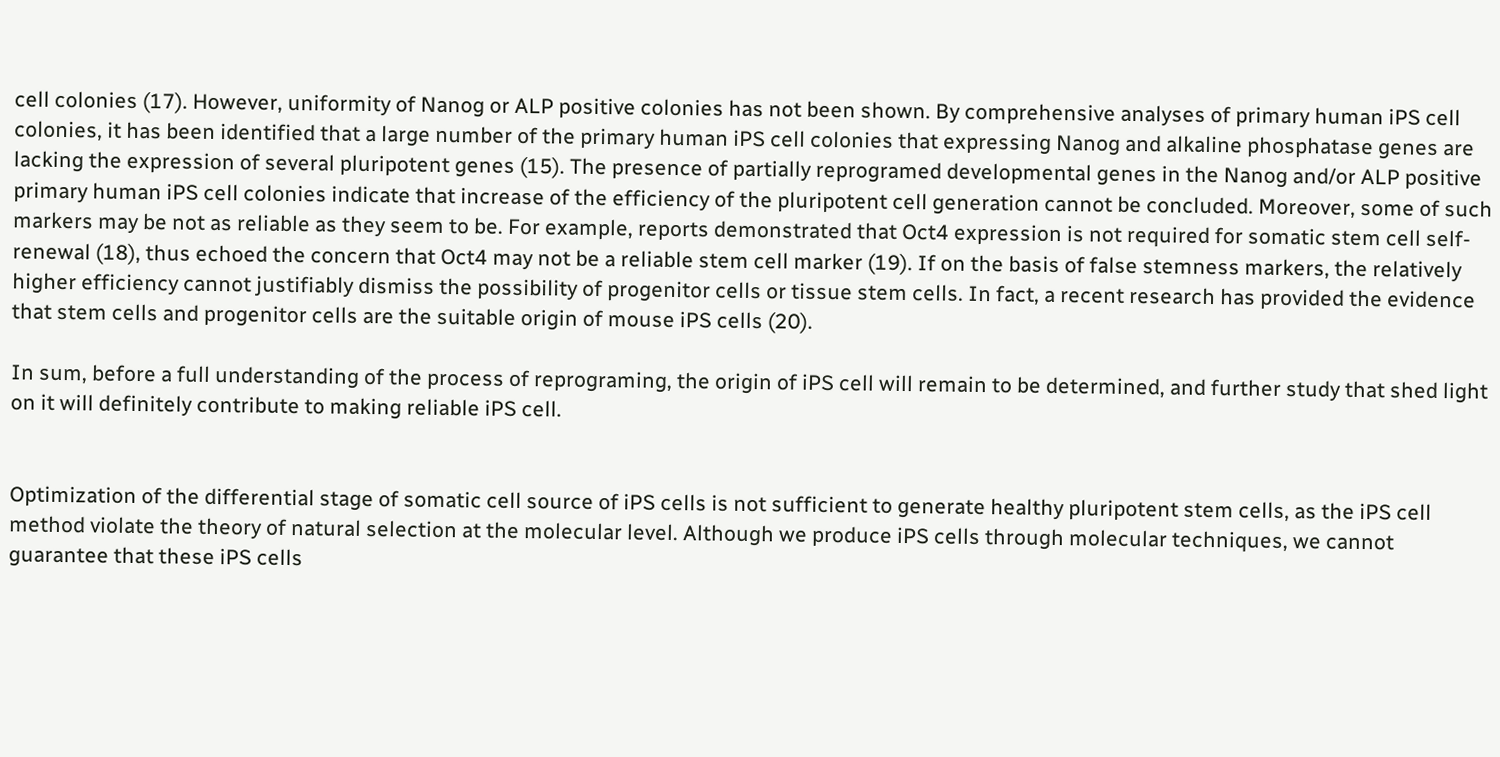cell colonies (17). However, uniformity of Nanog or ALP positive colonies has not been shown. By comprehensive analyses of primary human iPS cell colonies, it has been identified that a large number of the primary human iPS cell colonies that expressing Nanog and alkaline phosphatase genes are lacking the expression of several pluripotent genes (15). The presence of partially reprogramed developmental genes in the Nanog and/or ALP positive primary human iPS cell colonies indicate that increase of the efficiency of the pluripotent cell generation cannot be concluded. Moreover, some of such markers may be not as reliable as they seem to be. For example, reports demonstrated that Oct4 expression is not required for somatic stem cell self-renewal (18), thus echoed the concern that Oct4 may not be a reliable stem cell marker (19). If on the basis of false stemness markers, the relatively higher efficiency cannot justifiably dismiss the possibility of progenitor cells or tissue stem cells. In fact, a recent research has provided the evidence that stem cells and progenitor cells are the suitable origin of mouse iPS cells (20).

In sum, before a full understanding of the process of reprograming, the origin of iPS cell will remain to be determined, and further study that shed light on it will definitely contribute to making reliable iPS cell.


Optimization of the differential stage of somatic cell source of iPS cells is not sufficient to generate healthy pluripotent stem cells, as the iPS cell method violate the theory of natural selection at the molecular level. Although we produce iPS cells through molecular techniques, we cannot guarantee that these iPS cells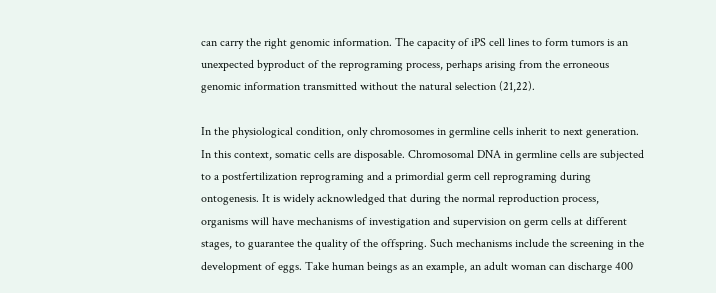can carry the right genomic information. The capacity of iPS cell lines to form tumors is an unexpected byproduct of the reprograming process, perhaps arising from the erroneous genomic information transmitted without the natural selection (21,22).

In the physiological condition, only chromosomes in germline cells inherit to next generation. In this context, somatic cells are disposable. Chromosomal DNA in germline cells are subjected to a postfertilization reprograming and a primordial germ cell reprograming during ontogenesis. It is widely acknowledged that during the normal reproduction process, organisms will have mechanisms of investigation and supervision on germ cells at different stages, to guarantee the quality of the offspring. Such mechanisms include the screening in the development of eggs. Take human beings as an example, an adult woman can discharge 400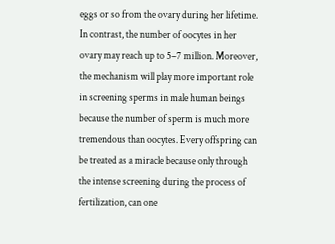eggs or so from the ovary during her lifetime. In contrast, the number of oocytes in her ovary may reach up to 5–7 million. Moreover, the mechanism will play more important role in screening sperms in male human beings because the number of sperm is much more tremendous than oocytes. Every offspring can be treated as a miracle because only through the intense screening during the process of fertilization, can one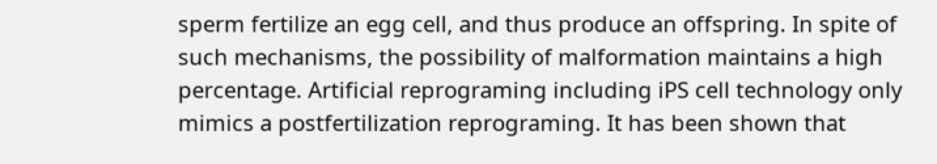sperm fertilize an egg cell, and thus produce an offspring. In spite of such mechanisms, the possibility of malformation maintains a high percentage. Artificial reprograming including iPS cell technology only mimics a postfertilization reprograming. It has been shown that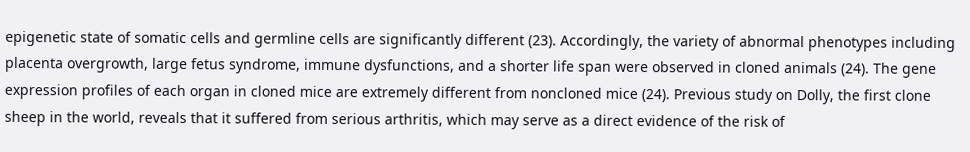epigenetic state of somatic cells and germline cells are significantly different (23). Accordingly, the variety of abnormal phenotypes including placenta overgrowth, large fetus syndrome, immune dysfunctions, and a shorter life span were observed in cloned animals (24). The gene expression profiles of each organ in cloned mice are extremely different from noncloned mice (24). Previous study on Dolly, the first clone sheep in the world, reveals that it suffered from serious arthritis, which may serve as a direct evidence of the risk of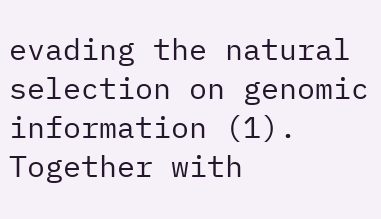evading the natural selection on genomic information (1). Together with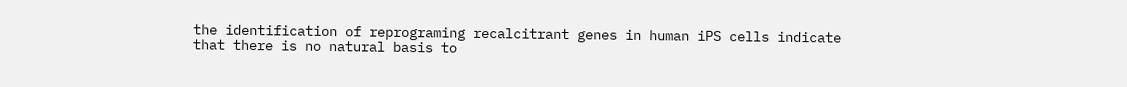the identification of reprograming recalcitrant genes in human iPS cells indicate that there is no natural basis to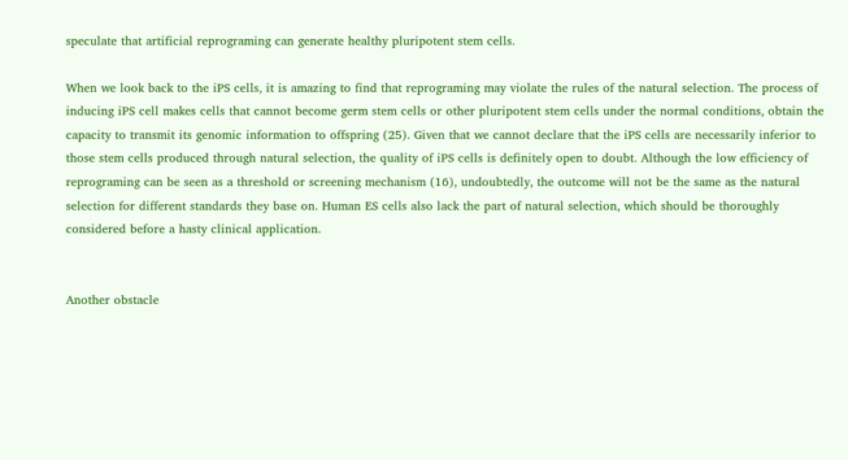speculate that artificial reprograming can generate healthy pluripotent stem cells.

When we look back to the iPS cells, it is amazing to find that reprograming may violate the rules of the natural selection. The process of inducing iPS cell makes cells that cannot become germ stem cells or other pluripotent stem cells under the normal conditions, obtain the capacity to transmit its genomic information to offspring (25). Given that we cannot declare that the iPS cells are necessarily inferior to those stem cells produced through natural selection, the quality of iPS cells is definitely open to doubt. Although the low efficiency of reprograming can be seen as a threshold or screening mechanism (16), undoubtedly, the outcome will not be the same as the natural selection for different standards they base on. Human ES cells also lack the part of natural selection, which should be thoroughly considered before a hasty clinical application.


Another obstacle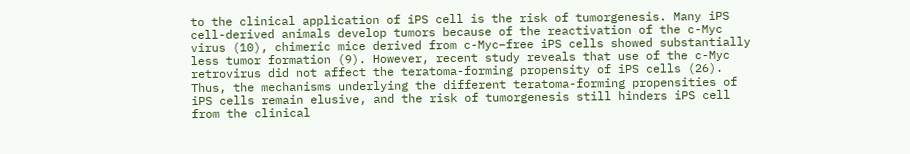to the clinical application of iPS cell is the risk of tumorgenesis. Many iPS cell-derived animals develop tumors because of the reactivation of the c-Myc virus (10), chimeric mice derived from c-Myc–free iPS cells showed substantially less tumor formation (9). However, recent study reveals that use of the c-Myc retrovirus did not affect the teratoma-forming propensity of iPS cells (26). Thus, the mechanisms underlying the different teratoma-forming propensities of iPS cells remain elusive, and the risk of tumorgenesis still hinders iPS cell from the clinical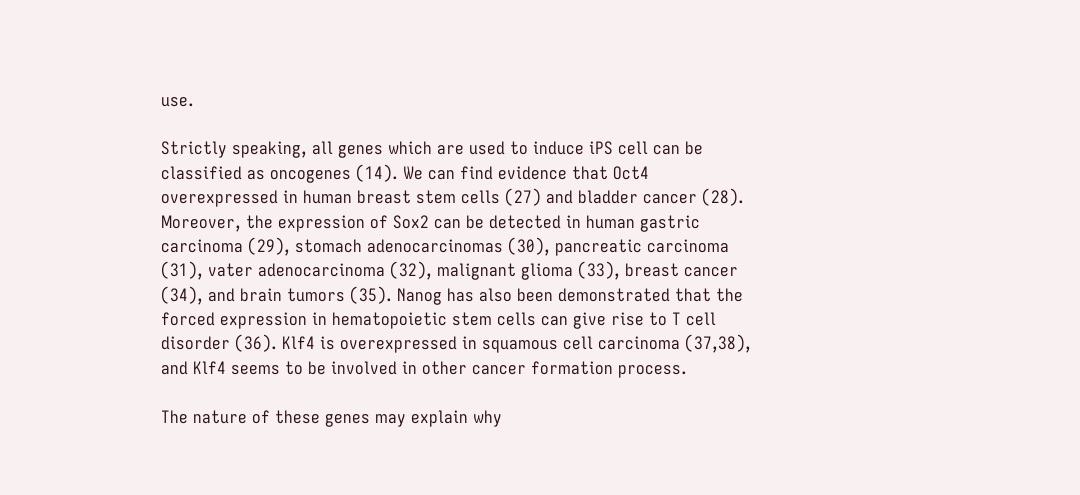use.

Strictly speaking, all genes which are used to induce iPS cell can be classified as oncogenes (14). We can find evidence that Oct4 overexpressed in human breast stem cells (27) and bladder cancer (28). Moreover, the expression of Sox2 can be detected in human gastric carcinoma (29), stomach adenocarcinomas (30), pancreatic carcinoma (31), vater adenocarcinoma (32), malignant glioma (33), breast cancer (34), and brain tumors (35). Nanog has also been demonstrated that the forced expression in hematopoietic stem cells can give rise to T cell disorder (36). Klf4 is overexpressed in squamous cell carcinoma (37,38), and Klf4 seems to be involved in other cancer formation process.

The nature of these genes may explain why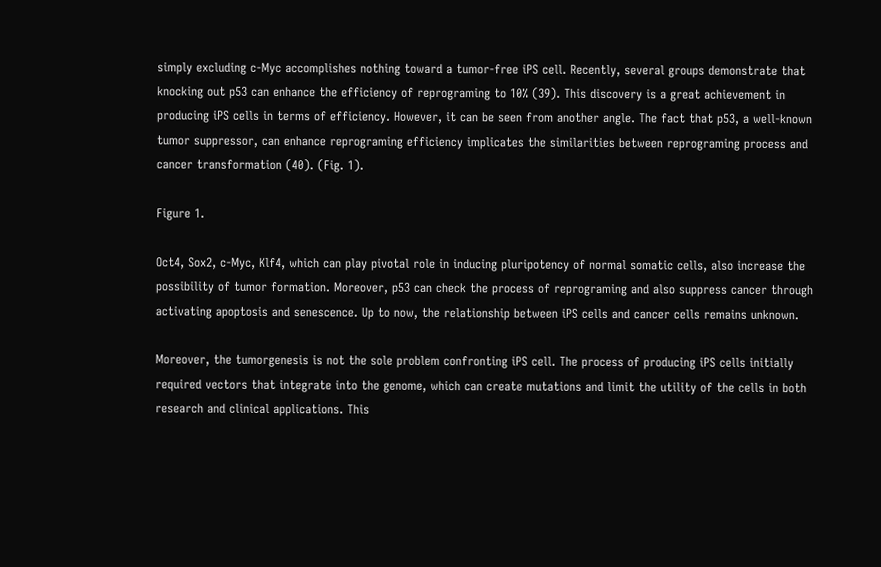simply excluding c-Myc accomplishes nothing toward a tumor-free iPS cell. Recently, several groups demonstrate that knocking out p53 can enhance the efficiency of reprograming to 10% (39). This discovery is a great achievement in producing iPS cells in terms of efficiency. However, it can be seen from another angle. The fact that p53, a well-known tumor suppressor, can enhance reprograming efficiency implicates the similarities between reprograming process and cancer transformation (40). (Fig. 1).

Figure 1.

Oct4, Sox2, c-Myc, Klf4, which can play pivotal role in inducing pluripotency of normal somatic cells, also increase the possibility of tumor formation. Moreover, p53 can check the process of reprograming and also suppress cancer through activating apoptosis and senescence. Up to now, the relationship between iPS cells and cancer cells remains unknown.

Moreover, the tumorgenesis is not the sole problem confronting iPS cell. The process of producing iPS cells initially required vectors that integrate into the genome, which can create mutations and limit the utility of the cells in both research and clinical applications. This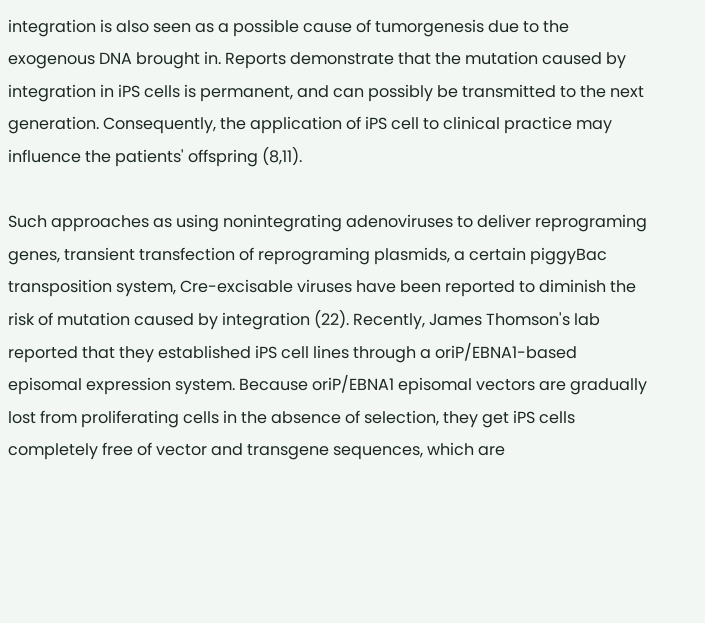integration is also seen as a possible cause of tumorgenesis due to the exogenous DNA brought in. Reports demonstrate that the mutation caused by integration in iPS cells is permanent, and can possibly be transmitted to the next generation. Consequently, the application of iPS cell to clinical practice may influence the patients' offspring (8,11).

Such approaches as using nonintegrating adenoviruses to deliver reprograming genes, transient transfection of reprograming plasmids, a certain piggyBac transposition system, Cre-excisable viruses have been reported to diminish the risk of mutation caused by integration (22). Recently, James Thomson's lab reported that they established iPS cell lines through a oriP/EBNA1-based episomal expression system. Because oriP/EBNA1 episomal vectors are gradually lost from proliferating cells in the absence of selection, they get iPS cells completely free of vector and transgene sequences, which are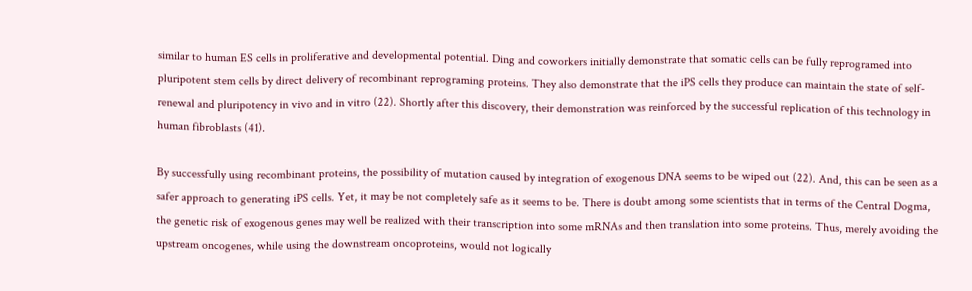similar to human ES cells in proliferative and developmental potential. Ding and coworkers initially demonstrate that somatic cells can be fully reprogramed into pluripotent stem cells by direct delivery of recombinant reprograming proteins. They also demonstrate that the iPS cells they produce can maintain the state of self-renewal and pluripotency in vivo and in vitro (22). Shortly after this discovery, their demonstration was reinforced by the successful replication of this technology in human fibroblasts (41).

By successfully using recombinant proteins, the possibility of mutation caused by integration of exogenous DNA seems to be wiped out (22). And, this can be seen as a safer approach to generating iPS cells. Yet, it may be not completely safe as it seems to be. There is doubt among some scientists that in terms of the Central Dogma, the genetic risk of exogenous genes may well be realized with their transcription into some mRNAs and then translation into some proteins. Thus, merely avoiding the upstream oncogenes, while using the downstream oncoproteins, would not logically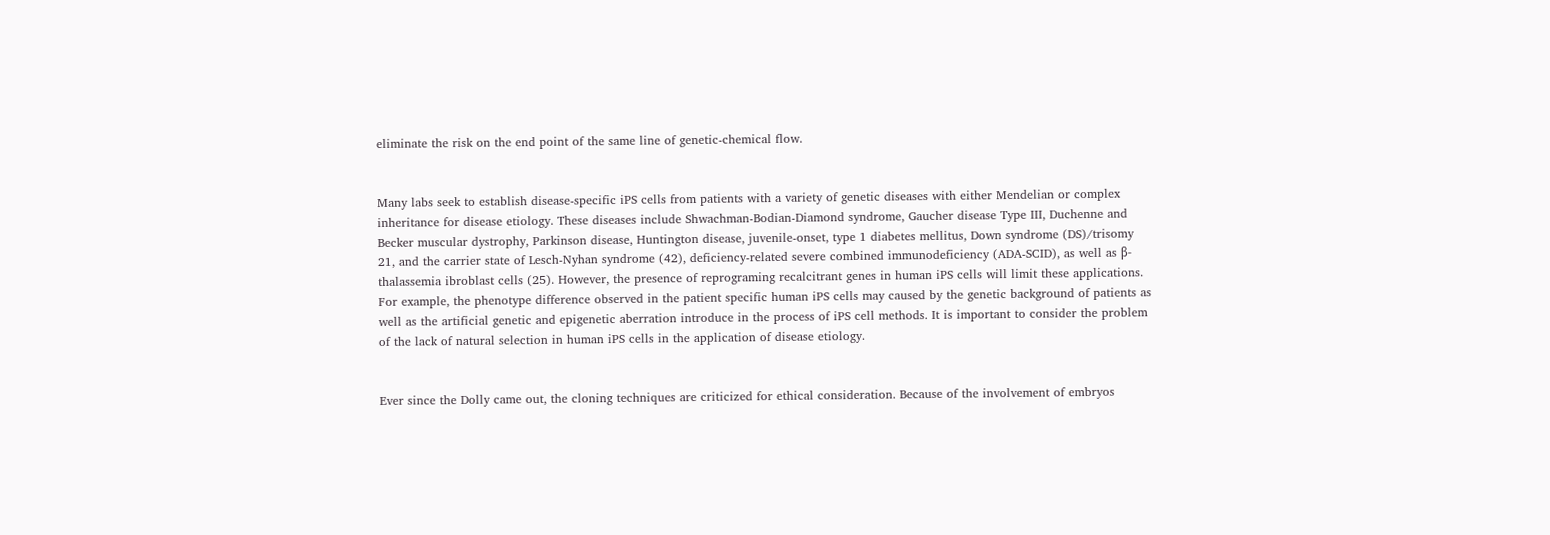eliminate the risk on the end point of the same line of genetic-chemical flow.


Many labs seek to establish disease-specific iPS cells from patients with a variety of genetic diseases with either Mendelian or complex inheritance for disease etiology. These diseases include Shwachman-Bodian-Diamond syndrome, Gaucher disease Type III, Duchenne and Becker muscular dystrophy, Parkinson disease, Huntington disease, juvenile-onset, type 1 diabetes mellitus, Down syndrome (DS)/trisomy 21, and the carrier state of Lesch-Nyhan syndrome (42), deficiency-related severe combined immunodeficiency (ADA-SCID), as well as β-thalassemia ibroblast cells (25). However, the presence of reprograming recalcitrant genes in human iPS cells will limit these applications. For example, the phenotype difference observed in the patient specific human iPS cells may caused by the genetic background of patients as well as the artificial genetic and epigenetic aberration introduce in the process of iPS cell methods. It is important to consider the problem of the lack of natural selection in human iPS cells in the application of disease etiology.


Ever since the Dolly came out, the cloning techniques are criticized for ethical consideration. Because of the involvement of embryos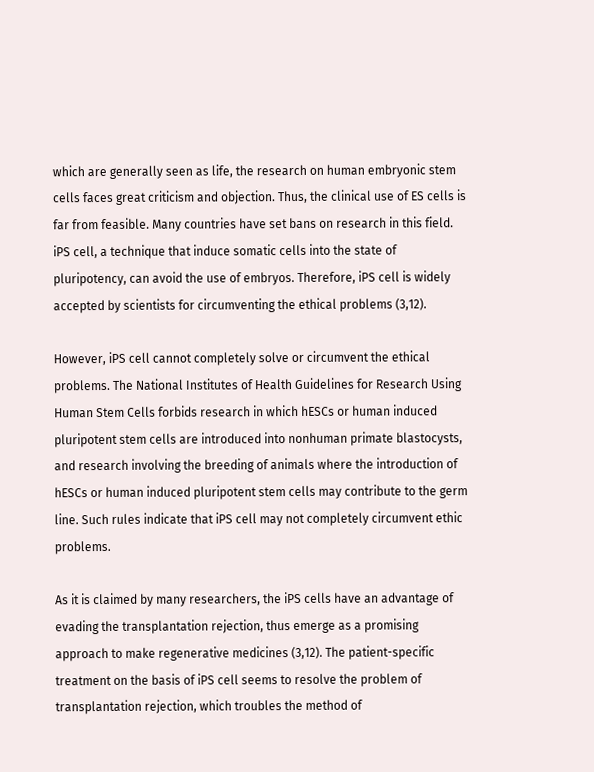which are generally seen as life, the research on human embryonic stem cells faces great criticism and objection. Thus, the clinical use of ES cells is far from feasible. Many countries have set bans on research in this field. iPS cell, a technique that induce somatic cells into the state of pluripotency, can avoid the use of embryos. Therefore, iPS cell is widely accepted by scientists for circumventing the ethical problems (3,12).

However, iPS cell cannot completely solve or circumvent the ethical problems. The National Institutes of Health Guidelines for Research Using Human Stem Cells forbids research in which hESCs or human induced pluripotent stem cells are introduced into nonhuman primate blastocysts, and research involving the breeding of animals where the introduction of hESCs or human induced pluripotent stem cells may contribute to the germ line. Such rules indicate that iPS cell may not completely circumvent ethic problems.

As it is claimed by many researchers, the iPS cells have an advantage of evading the transplantation rejection, thus emerge as a promising approach to make regenerative medicines (3,12). The patient-specific treatment on the basis of iPS cell seems to resolve the problem of transplantation rejection, which troubles the method of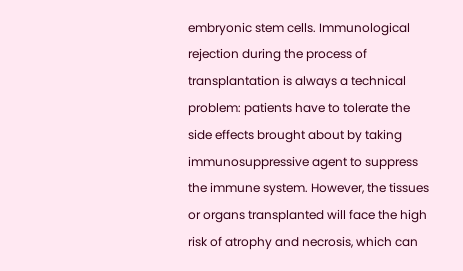embryonic stem cells. Immunological rejection during the process of transplantation is always a technical problem: patients have to tolerate the side effects brought about by taking immunosuppressive agent to suppress the immune system. However, the tissues or organs transplanted will face the high risk of atrophy and necrosis, which can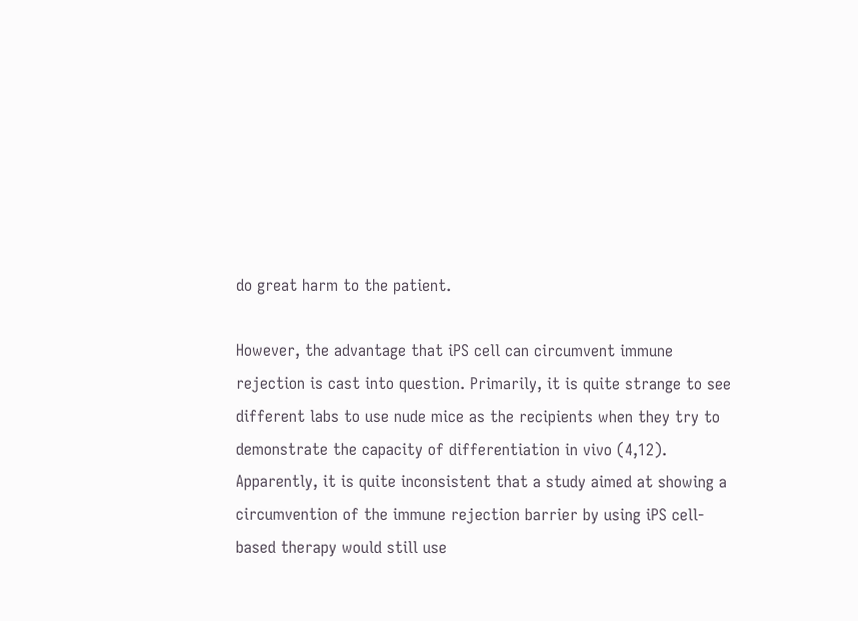do great harm to the patient.

However, the advantage that iPS cell can circumvent immune rejection is cast into question. Primarily, it is quite strange to see different labs to use nude mice as the recipients when they try to demonstrate the capacity of differentiation in vivo (4,12). Apparently, it is quite inconsistent that a study aimed at showing a circumvention of the immune rejection barrier by using iPS cell-based therapy would still use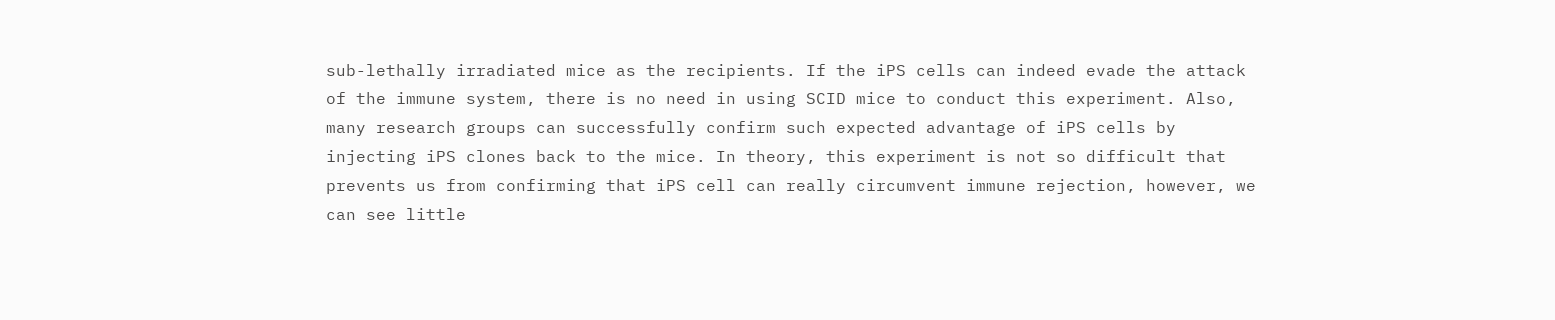sub-lethally irradiated mice as the recipients. If the iPS cells can indeed evade the attack of the immune system, there is no need in using SCID mice to conduct this experiment. Also, many research groups can successfully confirm such expected advantage of iPS cells by injecting iPS clones back to the mice. In theory, this experiment is not so difficult that prevents us from confirming that iPS cell can really circumvent immune rejection, however, we can see little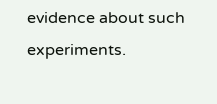evidence about such experiments.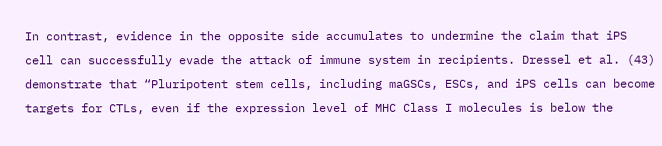In contrast, evidence in the opposite side accumulates to undermine the claim that iPS cell can successfully evade the attack of immune system in recipients. Dressel et al. (43) demonstrate that “Pluripotent stem cells, including maGSCs, ESCs, and iPS cells can become targets for CTLs, even if the expression level of MHC Class I molecules is below the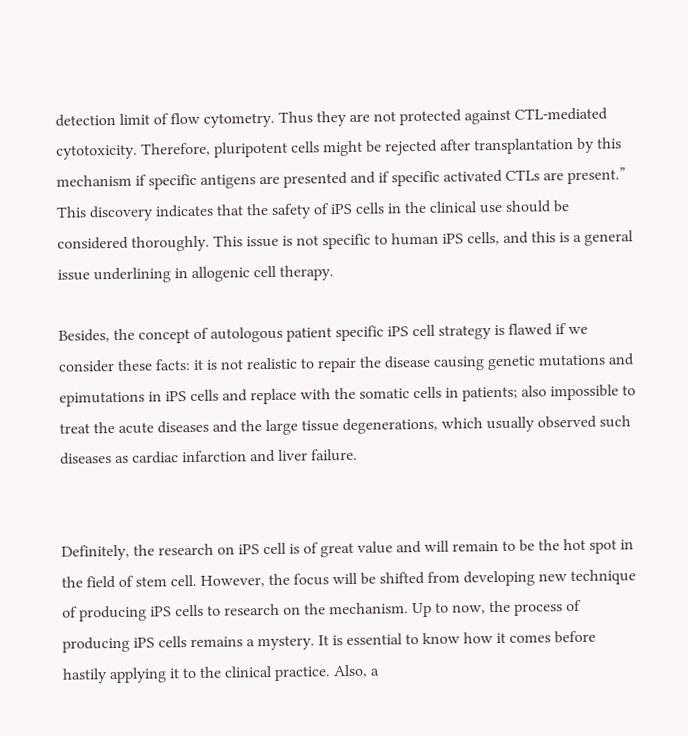detection limit of flow cytometry. Thus they are not protected against CTL-mediated cytotoxicity. Therefore, pluripotent cells might be rejected after transplantation by this mechanism if specific antigens are presented and if specific activated CTLs are present.” This discovery indicates that the safety of iPS cells in the clinical use should be considered thoroughly. This issue is not specific to human iPS cells, and this is a general issue underlining in allogenic cell therapy.

Besides, the concept of autologous patient specific iPS cell strategy is flawed if we consider these facts: it is not realistic to repair the disease causing genetic mutations and epimutations in iPS cells and replace with the somatic cells in patients; also impossible to treat the acute diseases and the large tissue degenerations, which usually observed such diseases as cardiac infarction and liver failure.


Definitely, the research on iPS cell is of great value and will remain to be the hot spot in the field of stem cell. However, the focus will be shifted from developing new technique of producing iPS cells to research on the mechanism. Up to now, the process of producing iPS cells remains a mystery. It is essential to know how it comes before hastily applying it to the clinical practice. Also, a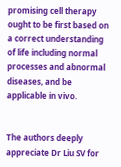promising cell therapy ought to be first based on a correct understanding of life including normal processes and abnormal diseases, and be applicable in vivo.


The authors deeply appreciate Dr Liu SV for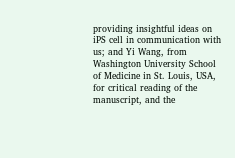providing insightful ideas on iPS cell in communication with us; and Yi Wang, from Washington University School of Medicine in St. Louis, USA, for critical reading of the manuscript, and the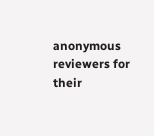anonymous reviewers for their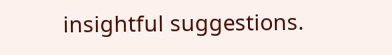insightful suggestions.